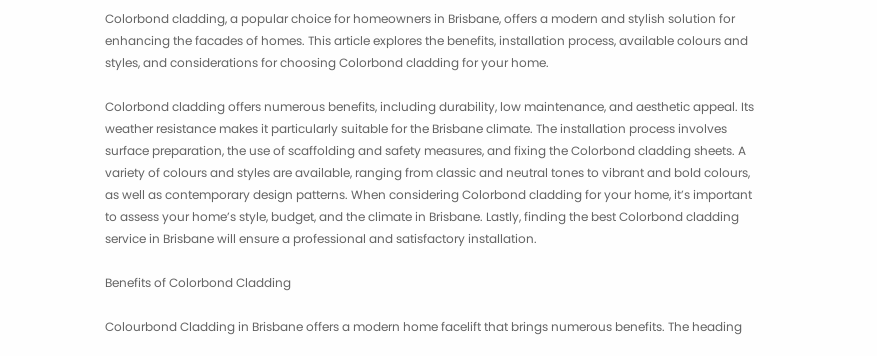Colorbond cladding, a popular choice for homeowners in Brisbane, offers a modern and stylish solution for enhancing the facades of homes. This article explores the benefits, installation process, available colours and styles, and considerations for choosing Colorbond cladding for your home.

Colorbond cladding offers numerous benefits, including durability, low maintenance, and aesthetic appeal. Its weather resistance makes it particularly suitable for the Brisbane climate. The installation process involves surface preparation, the use of scaffolding and safety measures, and fixing the Colorbond cladding sheets. A variety of colours and styles are available, ranging from classic and neutral tones to vibrant and bold colours, as well as contemporary design patterns. When considering Colorbond cladding for your home, it’s important to assess your home’s style, budget, and the climate in Brisbane. Lastly, finding the best Colorbond cladding service in Brisbane will ensure a professional and satisfactory installation.

Benefits of Colorbond Cladding

Colourbond Cladding in Brisbane offers a modern home facelift that brings numerous benefits. The heading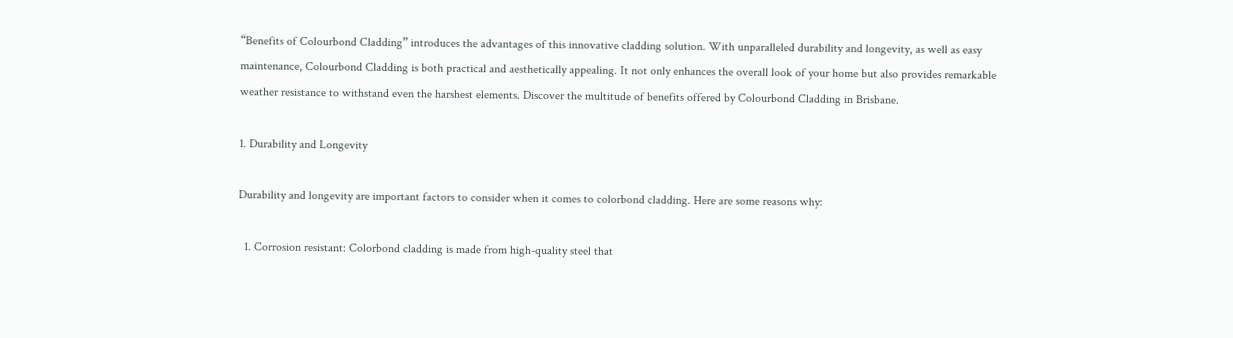“Benefits of Colourbond Cladding” introduces the advantages of this innovative cladding solution. With unparalleled durability and longevity, as well as easy maintenance, Colourbond Cladding is both practical and aesthetically appealing. It not only enhances the overall look of your home but also provides remarkable weather resistance to withstand even the harshest elements. Discover the multitude of benefits offered by Colourbond Cladding in Brisbane.

1. Durability and Longevity

Durability and longevity are important factors to consider when it comes to colorbond cladding. Here are some reasons why:

  1. Corrosion resistant: Colorbond cladding is made from high-quality steel that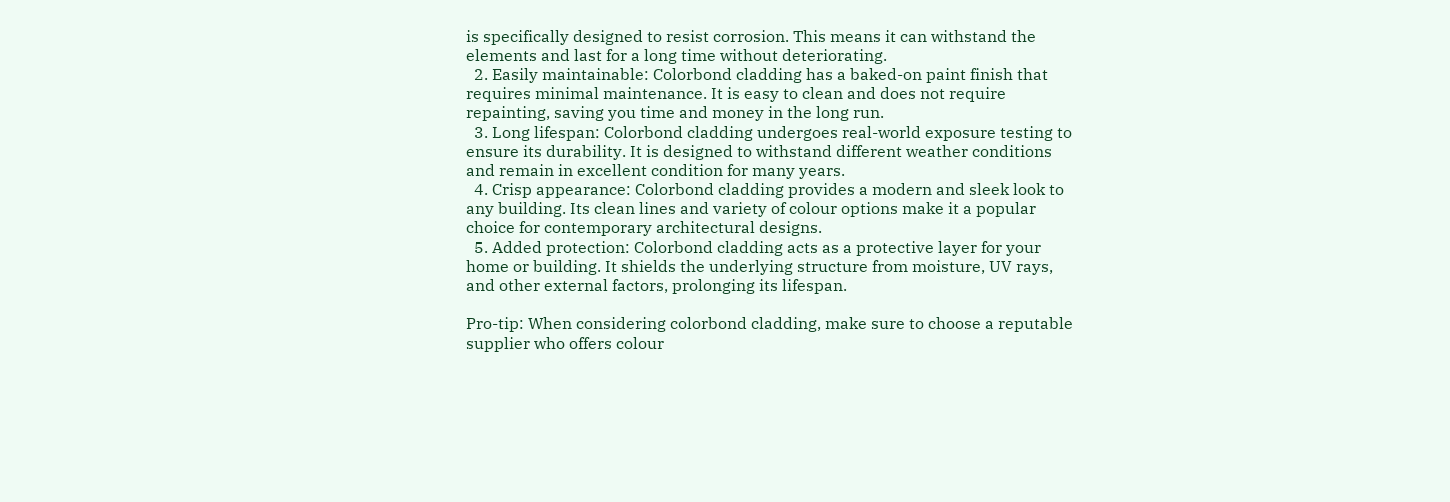is specifically designed to resist corrosion. This means it can withstand the elements and last for a long time without deteriorating.
  2. Easily maintainable: Colorbond cladding has a baked-on paint finish that requires minimal maintenance. It is easy to clean and does not require repainting, saving you time and money in the long run.
  3. Long lifespan: Colorbond cladding undergoes real-world exposure testing to ensure its durability. It is designed to withstand different weather conditions and remain in excellent condition for many years.
  4. Crisp appearance: Colorbond cladding provides a modern and sleek look to any building. Its clean lines and variety of colour options make it a popular choice for contemporary architectural designs.
  5. Added protection: Colorbond cladding acts as a protective layer for your home or building. It shields the underlying structure from moisture, UV rays, and other external factors, prolonging its lifespan.

Pro-tip: When considering colorbond cladding, make sure to choose a reputable supplier who offers colour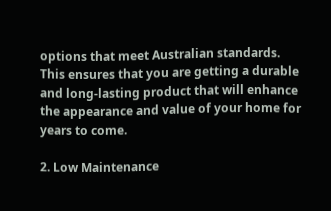options that meet Australian standards. This ensures that you are getting a durable and long-lasting product that will enhance the appearance and value of your home for years to come.

2. Low Maintenance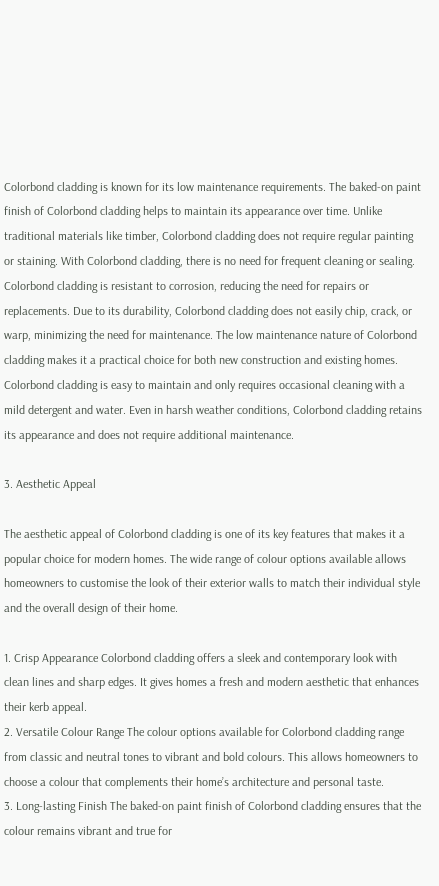Colorbond cladding is known for its low maintenance requirements. The baked-on paint finish of Colorbond cladding helps to maintain its appearance over time. Unlike traditional materials like timber, Colorbond cladding does not require regular painting or staining. With Colorbond cladding, there is no need for frequent cleaning or sealing. Colorbond cladding is resistant to corrosion, reducing the need for repairs or replacements. Due to its durability, Colorbond cladding does not easily chip, crack, or warp, minimizing the need for maintenance. The low maintenance nature of Colorbond cladding makes it a practical choice for both new construction and existing homes. Colorbond cladding is easy to maintain and only requires occasional cleaning with a mild detergent and water. Even in harsh weather conditions, Colorbond cladding retains its appearance and does not require additional maintenance.

3. Aesthetic Appeal

The aesthetic appeal of Colorbond cladding is one of its key features that makes it a popular choice for modern homes. The wide range of colour options available allows homeowners to customise the look of their exterior walls to match their individual style and the overall design of their home.

1. Crisp Appearance Colorbond cladding offers a sleek and contemporary look with clean lines and sharp edges. It gives homes a fresh and modern aesthetic that enhances their kerb appeal.
2. Versatile Colour Range The colour options available for Colorbond cladding range from classic and neutral tones to vibrant and bold colours. This allows homeowners to choose a colour that complements their home’s architecture and personal taste.
3. Long-lasting Finish The baked-on paint finish of Colorbond cladding ensures that the colour remains vibrant and true for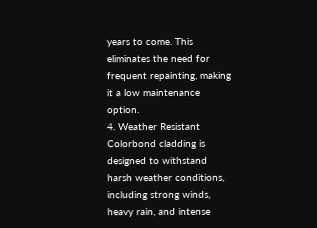years to come. This eliminates the need for frequent repainting, making it a low maintenance option.
4. Weather Resistant Colorbond cladding is designed to withstand harsh weather conditions, including strong winds, heavy rain, and intense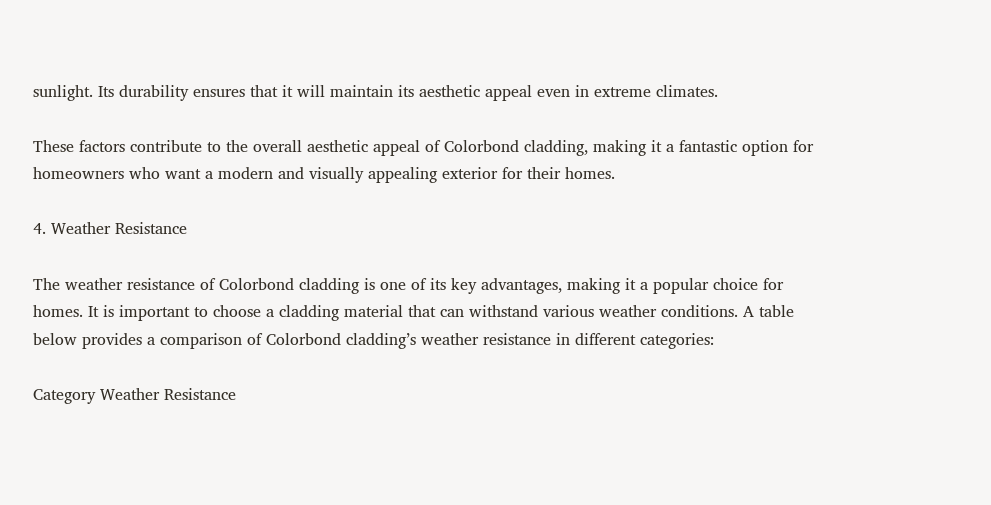sunlight. Its durability ensures that it will maintain its aesthetic appeal even in extreme climates.

These factors contribute to the overall aesthetic appeal of Colorbond cladding, making it a fantastic option for homeowners who want a modern and visually appealing exterior for their homes.

4. Weather Resistance

The weather resistance of Colorbond cladding is one of its key advantages, making it a popular choice for homes. It is important to choose a cladding material that can withstand various weather conditions. A table below provides a comparison of Colorbond cladding’s weather resistance in different categories:

Category Weather Resistance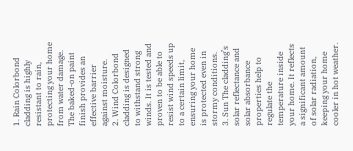1. Rain Colorbond cladding is highly resistant to rain, protecting your home from water damage. The baked-on paint finish provides an effective barrier against moisture.
2. Wind Colorbond cladding is designed to withstand strong winds. It is tested and proven to be able to resist wind speeds up to a certain limit, ensuring your home is protected even in stormy conditions.
3. Sun The cladding’s solar reflectance and solar absorbance properties help to regulate the temperature inside your home. It reflects a significant amount of solar radiation, keeping your home cooler in hot weather.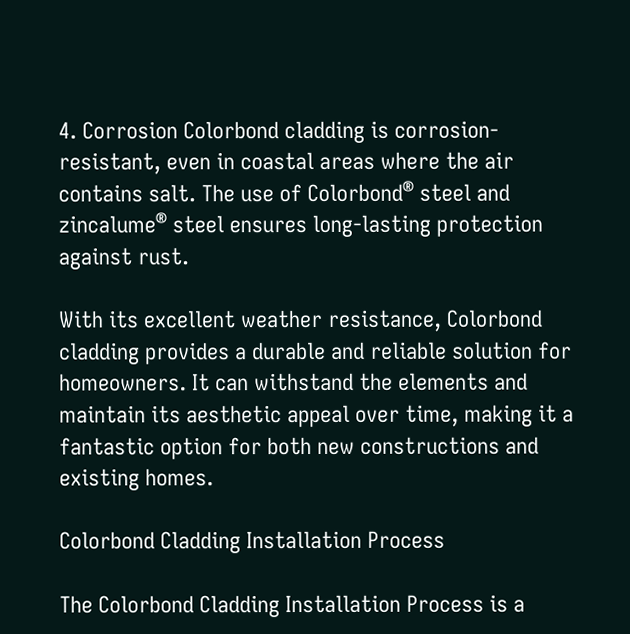4. Corrosion Colorbond cladding is corrosion-resistant, even in coastal areas where the air contains salt. The use of Colorbond® steel and zincalume® steel ensures long-lasting protection against rust.

With its excellent weather resistance, Colorbond cladding provides a durable and reliable solution for homeowners. It can withstand the elements and maintain its aesthetic appeal over time, making it a fantastic option for both new constructions and existing homes.

Colorbond Cladding Installation Process

The Colorbond Cladding Installation Process is a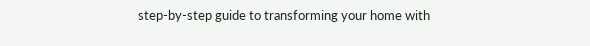step-by-step guide to transforming your home with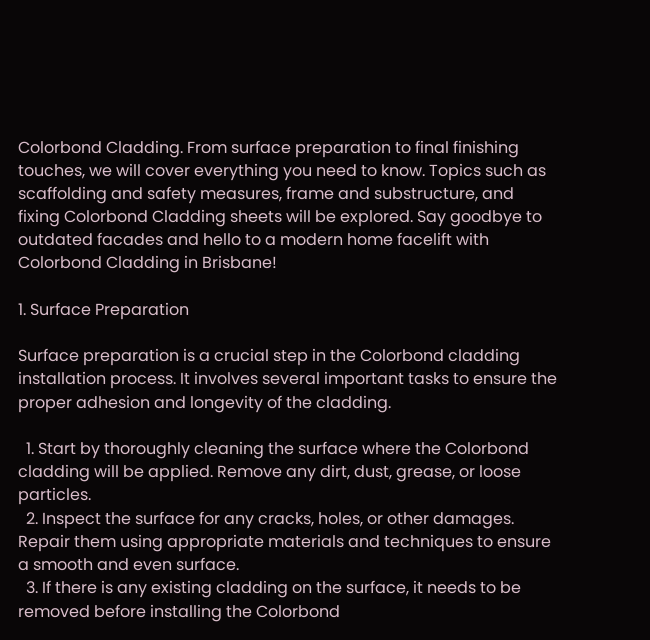Colorbond Cladding. From surface preparation to final finishing touches, we will cover everything you need to know. Topics such as scaffolding and safety measures, frame and substructure, and fixing Colorbond Cladding sheets will be explored. Say goodbye to outdated facades and hello to a modern home facelift with Colorbond Cladding in Brisbane!

1. Surface Preparation

Surface preparation is a crucial step in the Colorbond cladding installation process. It involves several important tasks to ensure the proper adhesion and longevity of the cladding.

  1. Start by thoroughly cleaning the surface where the Colorbond cladding will be applied. Remove any dirt, dust, grease, or loose particles.
  2. Inspect the surface for any cracks, holes, or other damages. Repair them using appropriate materials and techniques to ensure a smooth and even surface.
  3. If there is any existing cladding on the surface, it needs to be removed before installing the Colorbond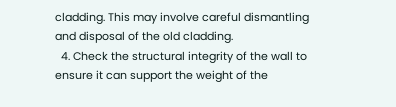cladding. This may involve careful dismantling and disposal of the old cladding.
  4. Check the structural integrity of the wall to ensure it can support the weight of the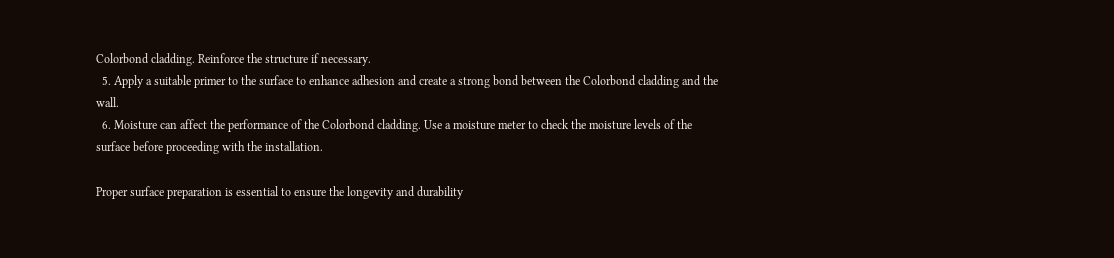Colorbond cladding. Reinforce the structure if necessary.
  5. Apply a suitable primer to the surface to enhance adhesion and create a strong bond between the Colorbond cladding and the wall.
  6. Moisture can affect the performance of the Colorbond cladding. Use a moisture meter to check the moisture levels of the surface before proceeding with the installation.

Proper surface preparation is essential to ensure the longevity and durability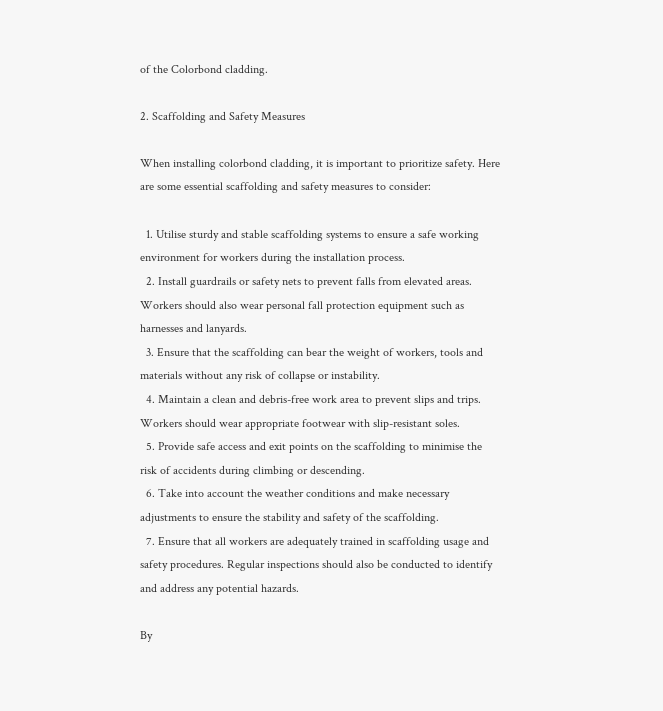of the Colorbond cladding.

2. Scaffolding and Safety Measures

When installing colorbond cladding, it is important to prioritize safety. Here are some essential scaffolding and safety measures to consider:

  1. Utilise sturdy and stable scaffolding systems to ensure a safe working environment for workers during the installation process.
  2. Install guardrails or safety nets to prevent falls from elevated areas. Workers should also wear personal fall protection equipment such as harnesses and lanyards.
  3. Ensure that the scaffolding can bear the weight of workers, tools and materials without any risk of collapse or instability.
  4. Maintain a clean and debris-free work area to prevent slips and trips. Workers should wear appropriate footwear with slip-resistant soles.
  5. Provide safe access and exit points on the scaffolding to minimise the risk of accidents during climbing or descending.
  6. Take into account the weather conditions and make necessary adjustments to ensure the stability and safety of the scaffolding.
  7. Ensure that all workers are adequately trained in scaffolding usage and safety procedures. Regular inspections should also be conducted to identify and address any potential hazards.

By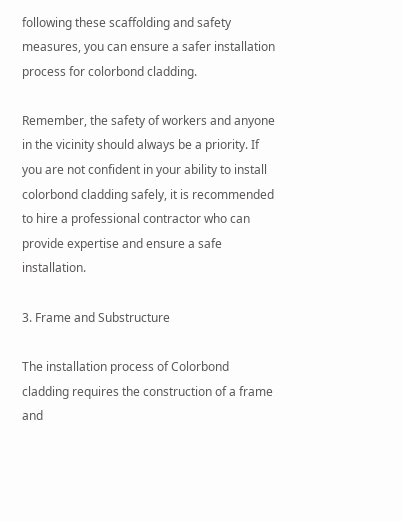following these scaffolding and safety measures, you can ensure a safer installation process for colorbond cladding.

Remember, the safety of workers and anyone in the vicinity should always be a priority. If you are not confident in your ability to install colorbond cladding safely, it is recommended to hire a professional contractor who can provide expertise and ensure a safe installation.

3. Frame and Substructure

The installation process of Colorbond cladding requires the construction of a frame and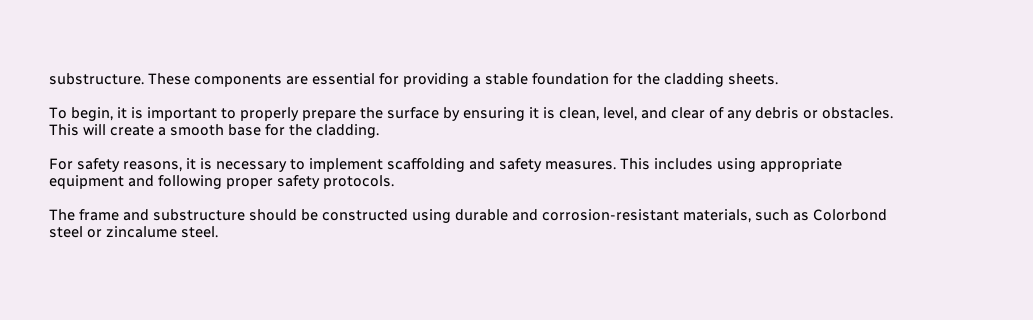substructure. These components are essential for providing a stable foundation for the cladding sheets.

To begin, it is important to properly prepare the surface by ensuring it is clean, level, and clear of any debris or obstacles. This will create a smooth base for the cladding.

For safety reasons, it is necessary to implement scaffolding and safety measures. This includes using appropriate equipment and following proper safety protocols.

The frame and substructure should be constructed using durable and corrosion-resistant materials, such as Colorbond steel or zincalume steel.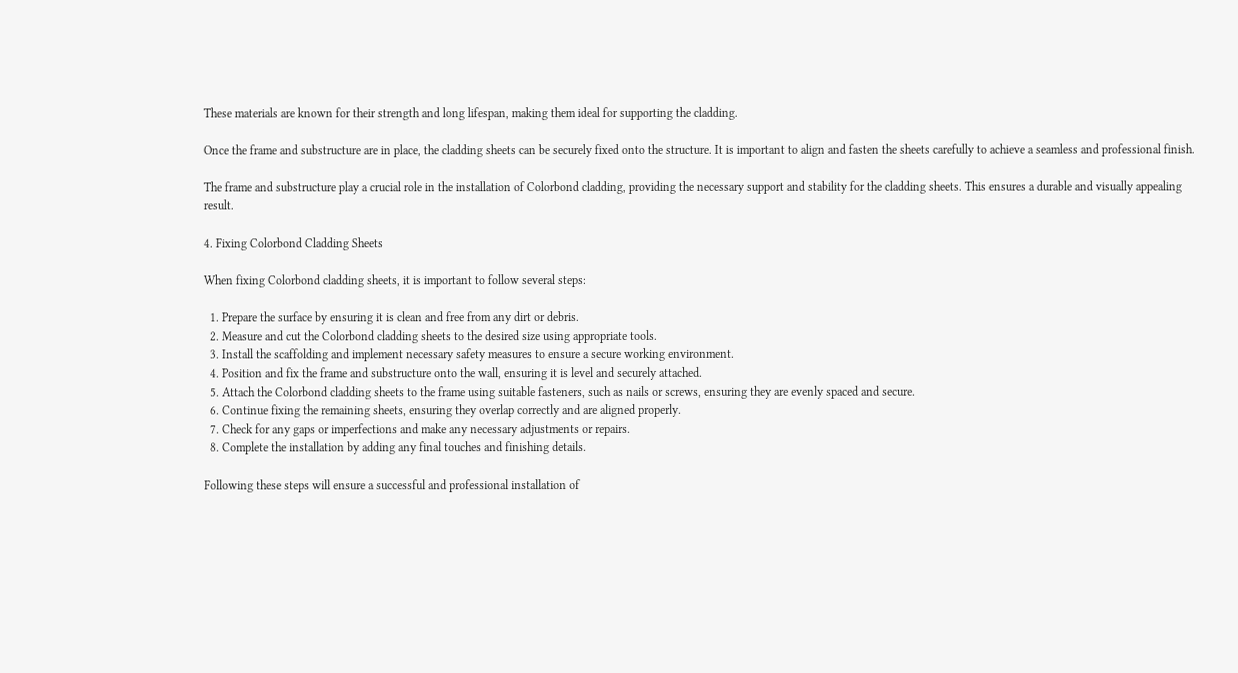These materials are known for their strength and long lifespan, making them ideal for supporting the cladding.

Once the frame and substructure are in place, the cladding sheets can be securely fixed onto the structure. It is important to align and fasten the sheets carefully to achieve a seamless and professional finish.

The frame and substructure play a crucial role in the installation of Colorbond cladding, providing the necessary support and stability for the cladding sheets. This ensures a durable and visually appealing result.

4. Fixing Colorbond Cladding Sheets

When fixing Colorbond cladding sheets, it is important to follow several steps:

  1. Prepare the surface by ensuring it is clean and free from any dirt or debris.
  2. Measure and cut the Colorbond cladding sheets to the desired size using appropriate tools.
  3. Install the scaffolding and implement necessary safety measures to ensure a secure working environment.
  4. Position and fix the frame and substructure onto the wall, ensuring it is level and securely attached.
  5. Attach the Colorbond cladding sheets to the frame using suitable fasteners, such as nails or screws, ensuring they are evenly spaced and secure.
  6. Continue fixing the remaining sheets, ensuring they overlap correctly and are aligned properly.
  7. Check for any gaps or imperfections and make any necessary adjustments or repairs.
  8. Complete the installation by adding any final touches and finishing details.

Following these steps will ensure a successful and professional installation of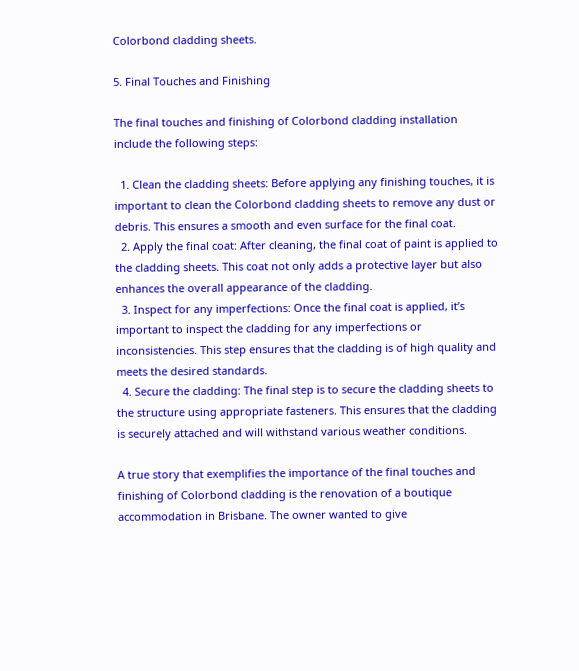Colorbond cladding sheets.

5. Final Touches and Finishing

The final touches and finishing of Colorbond cladding installation include the following steps:

  1. Clean the cladding sheets: Before applying any finishing touches, it is important to clean the Colorbond cladding sheets to remove any dust or debris. This ensures a smooth and even surface for the final coat.
  2. Apply the final coat: After cleaning, the final coat of paint is applied to the cladding sheets. This coat not only adds a protective layer but also enhances the overall appearance of the cladding.
  3. Inspect for any imperfections: Once the final coat is applied, it’s important to inspect the cladding for any imperfections or inconsistencies. This step ensures that the cladding is of high quality and meets the desired standards.
  4. Secure the cladding: The final step is to secure the cladding sheets to the structure using appropriate fasteners. This ensures that the cladding is securely attached and will withstand various weather conditions.

A true story that exemplifies the importance of the final touches and finishing of Colorbond cladding is the renovation of a boutique accommodation in Brisbane. The owner wanted to give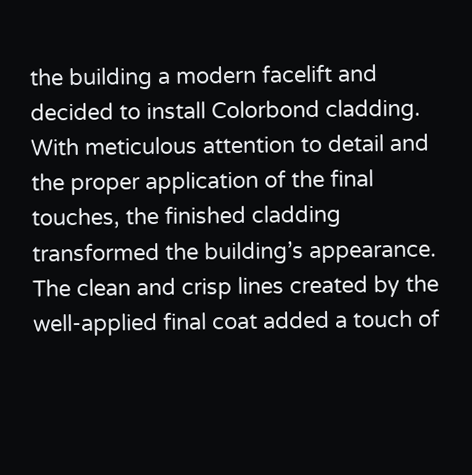the building a modern facelift and decided to install Colorbond cladding. With meticulous attention to detail and the proper application of the final touches, the finished cladding transformed the building’s appearance. The clean and crisp lines created by the well-applied final coat added a touch of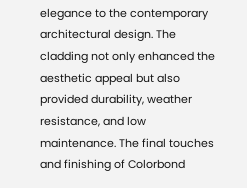elegance to the contemporary architectural design. The cladding not only enhanced the aesthetic appeal but also provided durability, weather resistance, and low maintenance. The final touches and finishing of Colorbond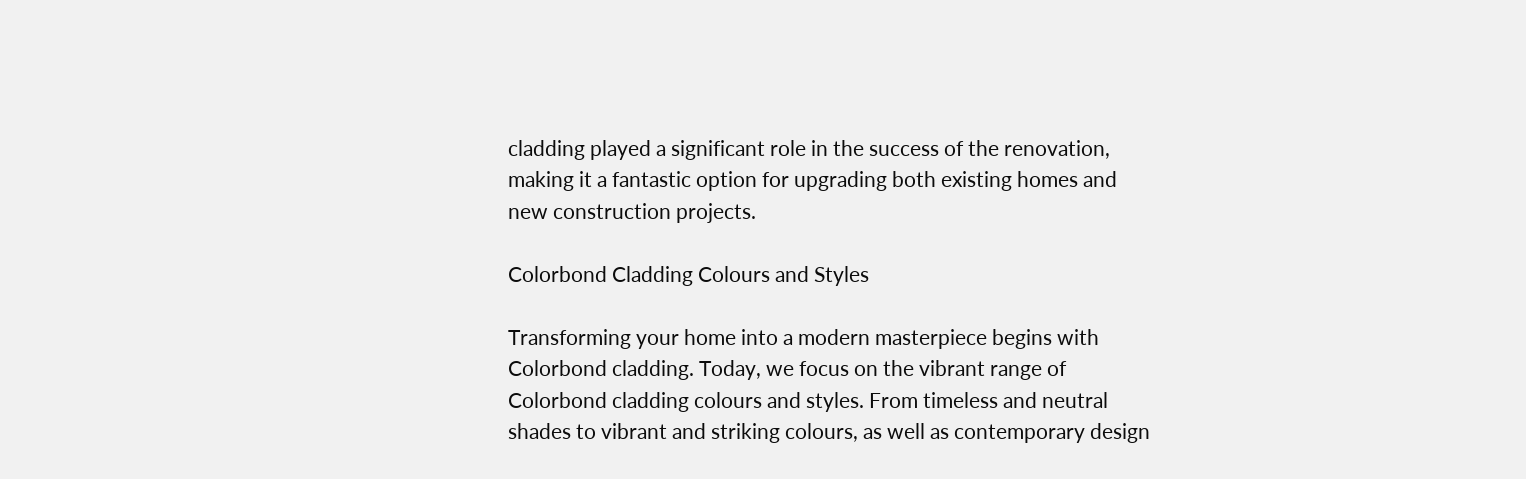cladding played a significant role in the success of the renovation, making it a fantastic option for upgrading both existing homes and new construction projects.

Colorbond Cladding Colours and Styles

Transforming your home into a modern masterpiece begins with Colorbond cladding. Today, we focus on the vibrant range of Colorbond cladding colours and styles. From timeless and neutral shades to vibrant and striking colours, as well as contemporary design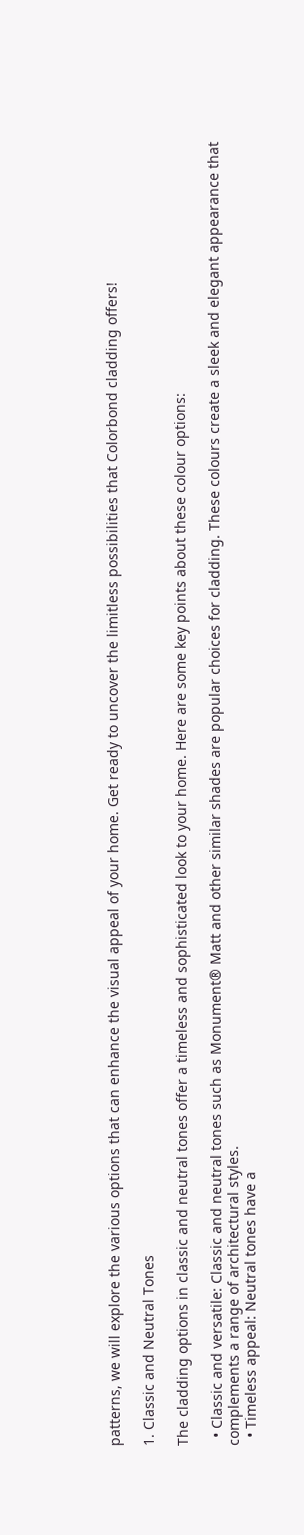patterns, we will explore the various options that can enhance the visual appeal of your home. Get ready to uncover the limitless possibilities that Colorbond cladding offers!

1. Classic and Neutral Tones

The cladding options in classic and neutral tones offer a timeless and sophisticated look to your home. Here are some key points about these colour options:

  • Classic and versatile: Classic and neutral tones such as Monument® Matt and other similar shades are popular choices for cladding. These colours create a sleek and elegant appearance that complements a range of architectural styles.
  • Timeless appeal: Neutral tones have a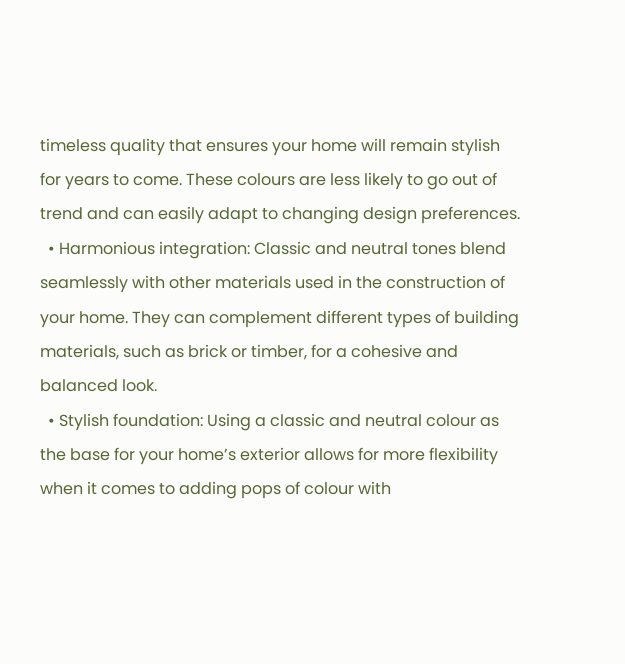timeless quality that ensures your home will remain stylish for years to come. These colours are less likely to go out of trend and can easily adapt to changing design preferences.
  • Harmonious integration: Classic and neutral tones blend seamlessly with other materials used in the construction of your home. They can complement different types of building materials, such as brick or timber, for a cohesive and balanced look.
  • Stylish foundation: Using a classic and neutral colour as the base for your home’s exterior allows for more flexibility when it comes to adding pops of colour with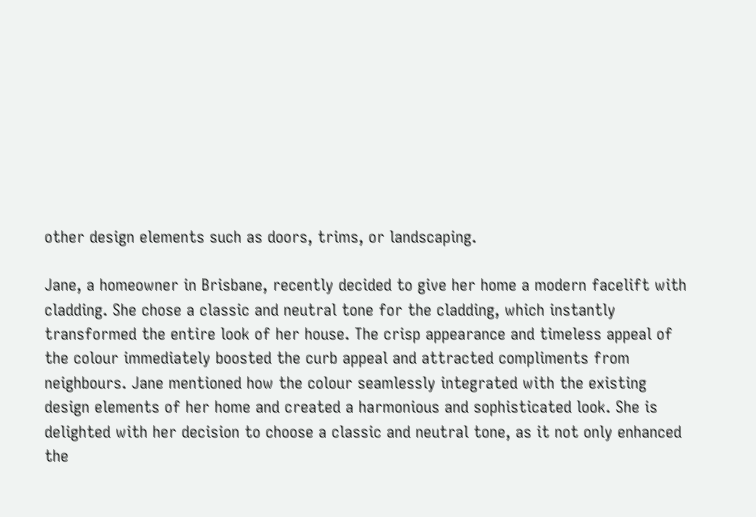other design elements such as doors, trims, or landscaping.

Jane, a homeowner in Brisbane, recently decided to give her home a modern facelift with cladding. She chose a classic and neutral tone for the cladding, which instantly transformed the entire look of her house. The crisp appearance and timeless appeal of the colour immediately boosted the curb appeal and attracted compliments from neighbours. Jane mentioned how the colour seamlessly integrated with the existing design elements of her home and created a harmonious and sophisticated look. She is delighted with her decision to choose a classic and neutral tone, as it not only enhanced the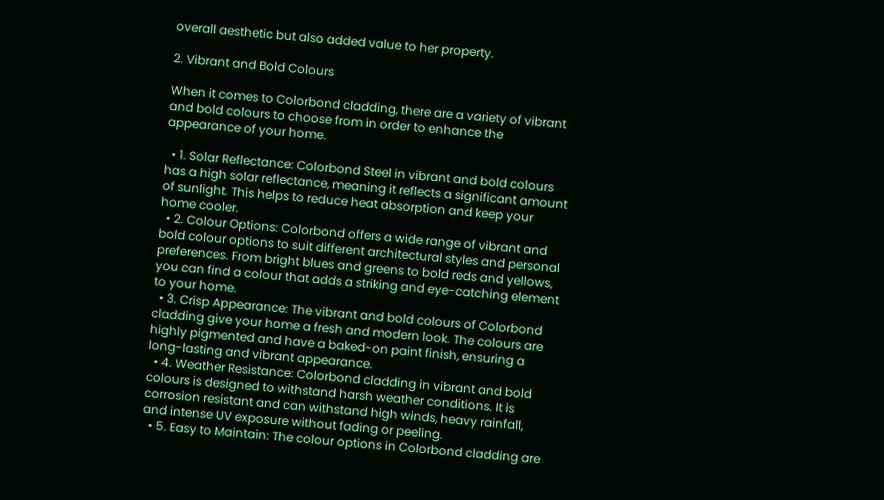overall aesthetic but also added value to her property.

2. Vibrant and Bold Colours

When it comes to Colorbond cladding, there are a variety of vibrant and bold colours to choose from in order to enhance the appearance of your home.

  • 1. Solar Reflectance: Colorbond Steel in vibrant and bold colours has a high solar reflectance, meaning it reflects a significant amount of sunlight. This helps to reduce heat absorption and keep your home cooler.
  • 2. Colour Options: Colorbond offers a wide range of vibrant and bold colour options to suit different architectural styles and personal preferences. From bright blues and greens to bold reds and yellows, you can find a colour that adds a striking and eye-catching element to your home.
  • 3. Crisp Appearance: The vibrant and bold colours of Colorbond cladding give your home a fresh and modern look. The colours are highly pigmented and have a baked-on paint finish, ensuring a long-lasting and vibrant appearance.
  • 4. Weather Resistance: Colorbond cladding in vibrant and bold colours is designed to withstand harsh weather conditions. It is corrosion resistant and can withstand high winds, heavy rainfall, and intense UV exposure without fading or peeling.
  • 5. Easy to Maintain: The colour options in Colorbond cladding are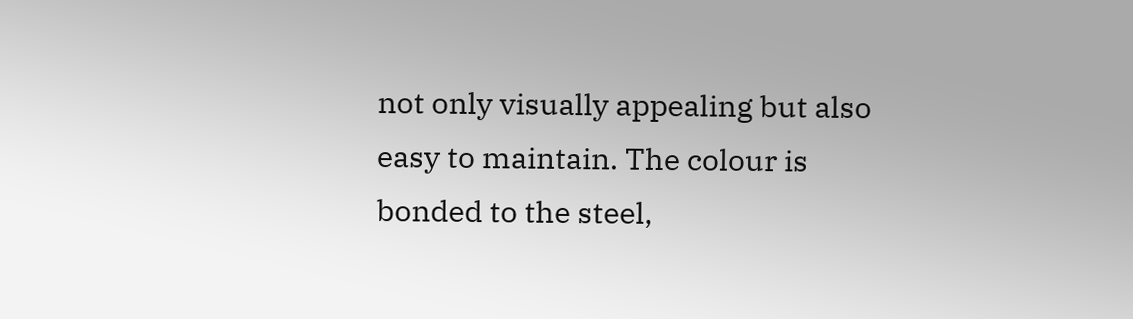not only visually appealing but also easy to maintain. The colour is bonded to the steel,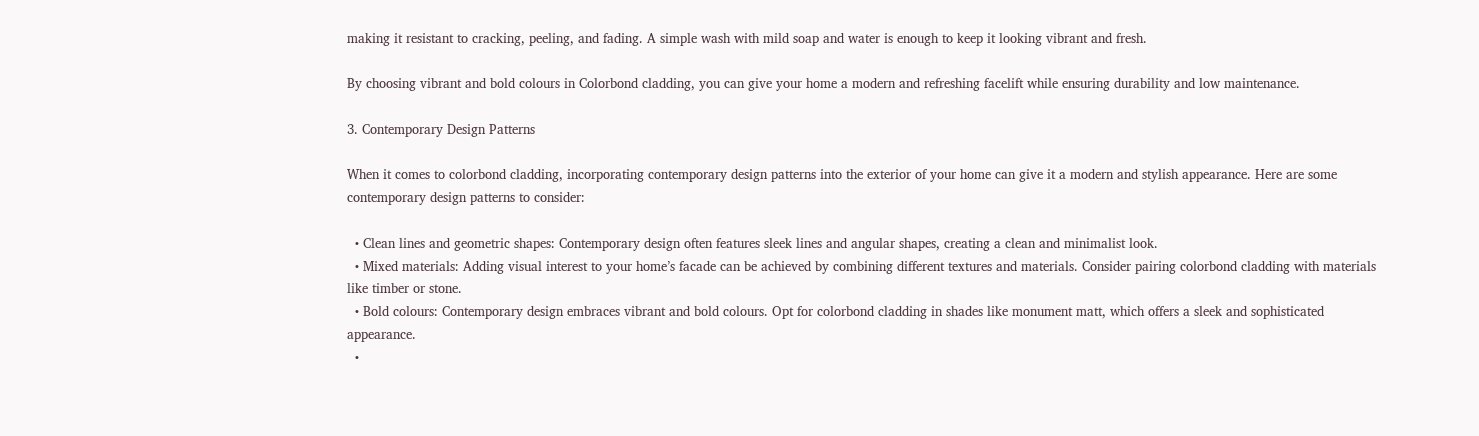making it resistant to cracking, peeling, and fading. A simple wash with mild soap and water is enough to keep it looking vibrant and fresh.

By choosing vibrant and bold colours in Colorbond cladding, you can give your home a modern and refreshing facelift while ensuring durability and low maintenance.

3. Contemporary Design Patterns

When it comes to colorbond cladding, incorporating contemporary design patterns into the exterior of your home can give it a modern and stylish appearance. Here are some contemporary design patterns to consider:

  • Clean lines and geometric shapes: Contemporary design often features sleek lines and angular shapes, creating a clean and minimalist look.
  • Mixed materials: Adding visual interest to your home’s facade can be achieved by combining different textures and materials. Consider pairing colorbond cladding with materials like timber or stone.
  • Bold colours: Contemporary design embraces vibrant and bold colours. Opt for colorbond cladding in shades like monument matt, which offers a sleek and sophisticated appearance.
  •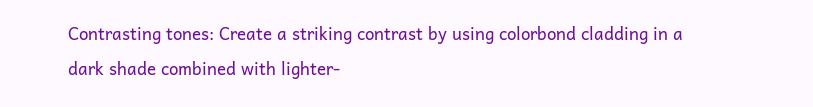Contrasting tones: Create a striking contrast by using colorbond cladding in a dark shade combined with lighter-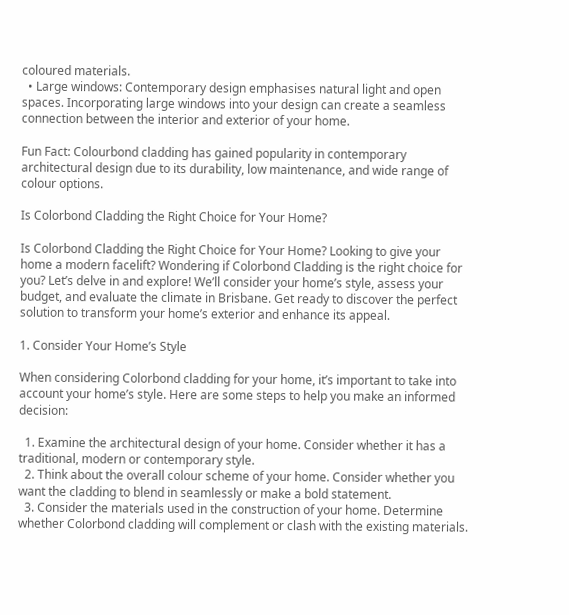coloured materials.
  • Large windows: Contemporary design emphasises natural light and open spaces. Incorporating large windows into your design can create a seamless connection between the interior and exterior of your home.

Fun Fact: Colourbond cladding has gained popularity in contemporary architectural design due to its durability, low maintenance, and wide range of colour options.

Is Colorbond Cladding the Right Choice for Your Home?

Is Colorbond Cladding the Right Choice for Your Home? Looking to give your home a modern facelift? Wondering if Colorbond Cladding is the right choice for you? Let’s delve in and explore! We’ll consider your home’s style, assess your budget, and evaluate the climate in Brisbane. Get ready to discover the perfect solution to transform your home’s exterior and enhance its appeal.

1. Consider Your Home’s Style

When considering Colorbond cladding for your home, it’s important to take into account your home’s style. Here are some steps to help you make an informed decision:

  1. Examine the architectural design of your home. Consider whether it has a traditional, modern or contemporary style.
  2. Think about the overall colour scheme of your home. Consider whether you want the cladding to blend in seamlessly or make a bold statement.
  3. Consider the materials used in the construction of your home. Determine whether Colorbond cladding will complement or clash with the existing materials.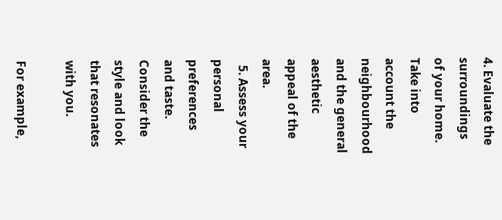4. Evaluate the surroundings of your home. Take into account the neighbourhood and the general aesthetic appeal of the area.
  5. Assess your personal preferences and taste. Consider the style and look that resonates with you.

For example,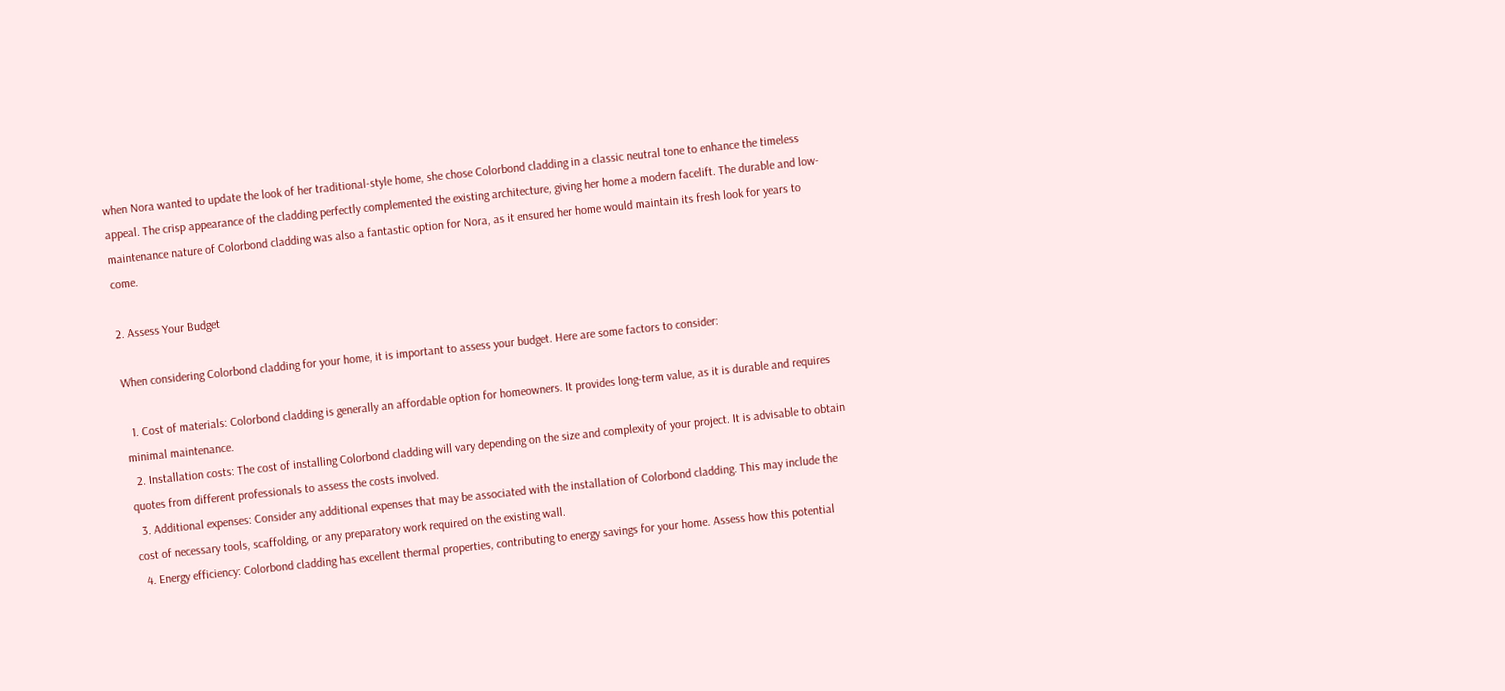when Nora wanted to update the look of her traditional-style home, she chose Colorbond cladding in a classic neutral tone to enhance the timeless appeal. The crisp appearance of the cladding perfectly complemented the existing architecture, giving her home a modern facelift. The durable and low-maintenance nature of Colorbond cladding was also a fantastic option for Nora, as it ensured her home would maintain its fresh look for years to come.

2. Assess Your Budget

When considering Colorbond cladding for your home, it is important to assess your budget. Here are some factors to consider:

  1. Cost of materials: Colorbond cladding is generally an affordable option for homeowners. It provides long-term value, as it is durable and requires minimal maintenance.
  2. Installation costs: The cost of installing Colorbond cladding will vary depending on the size and complexity of your project. It is advisable to obtain quotes from different professionals to assess the costs involved.
  3. Additional expenses: Consider any additional expenses that may be associated with the installation of Colorbond cladding. This may include the cost of necessary tools, scaffolding, or any preparatory work required on the existing wall.
  4. Energy efficiency: Colorbond cladding has excellent thermal properties, contributing to energy savings for your home. Assess how this potential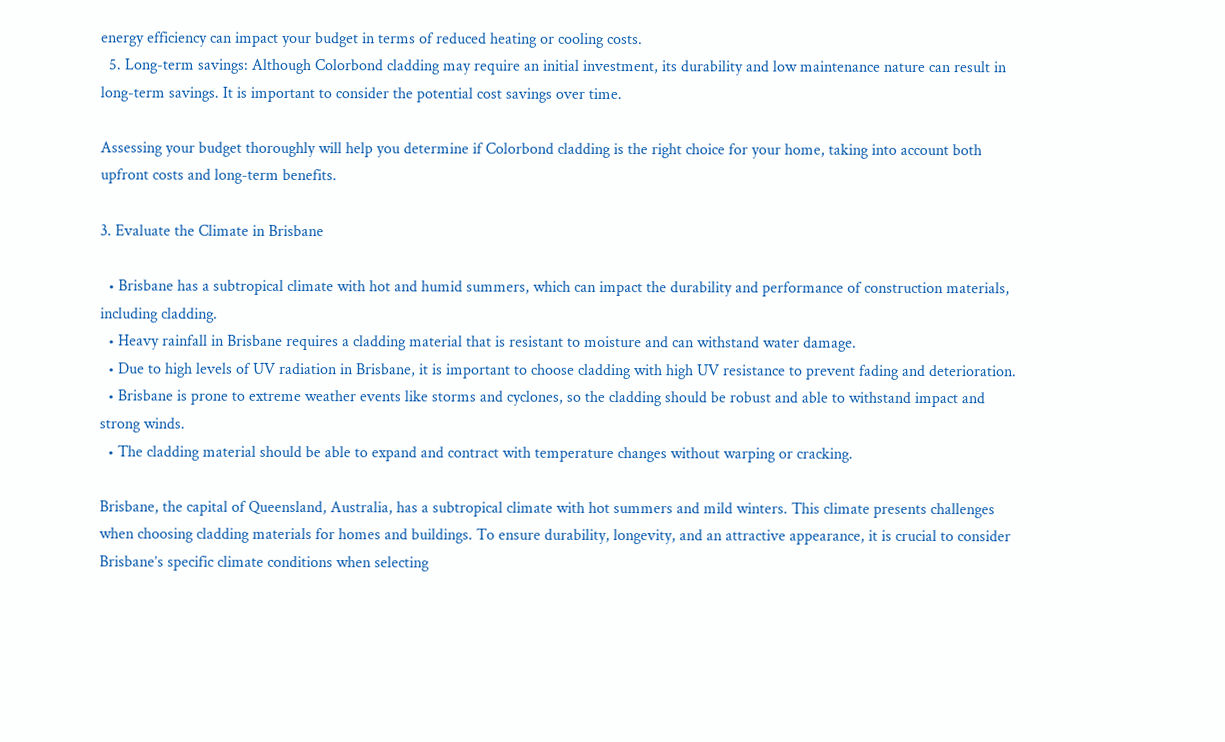energy efficiency can impact your budget in terms of reduced heating or cooling costs.
  5. Long-term savings: Although Colorbond cladding may require an initial investment, its durability and low maintenance nature can result in long-term savings. It is important to consider the potential cost savings over time.

Assessing your budget thoroughly will help you determine if Colorbond cladding is the right choice for your home, taking into account both upfront costs and long-term benefits.

3. Evaluate the Climate in Brisbane

  • Brisbane has a subtropical climate with hot and humid summers, which can impact the durability and performance of construction materials, including cladding.
  • Heavy rainfall in Brisbane requires a cladding material that is resistant to moisture and can withstand water damage.
  • Due to high levels of UV radiation in Brisbane, it is important to choose cladding with high UV resistance to prevent fading and deterioration.
  • Brisbane is prone to extreme weather events like storms and cyclones, so the cladding should be robust and able to withstand impact and strong winds.
  • The cladding material should be able to expand and contract with temperature changes without warping or cracking.

Brisbane, the capital of Queensland, Australia, has a subtropical climate with hot summers and mild winters. This climate presents challenges when choosing cladding materials for homes and buildings. To ensure durability, longevity, and an attractive appearance, it is crucial to consider Brisbane’s specific climate conditions when selecting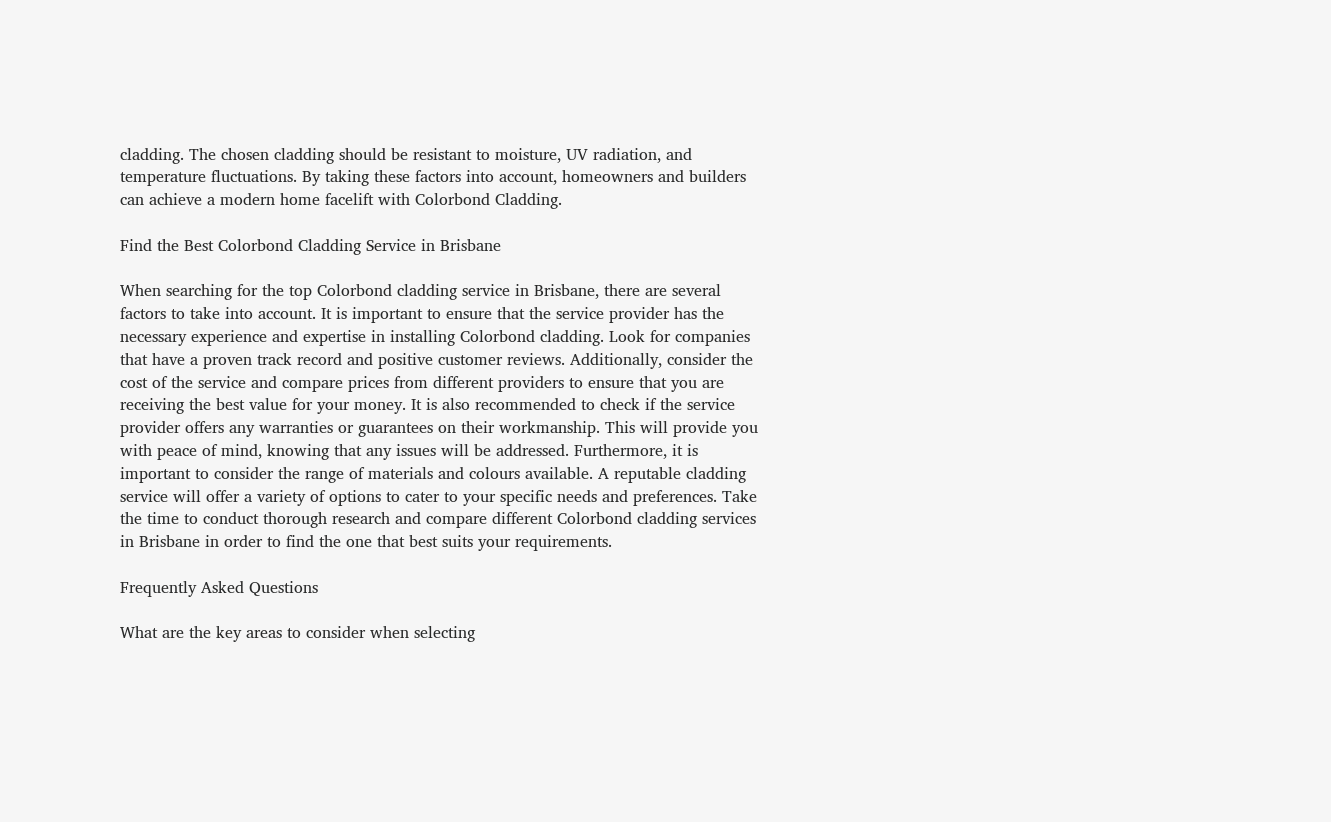cladding. The chosen cladding should be resistant to moisture, UV radiation, and temperature fluctuations. By taking these factors into account, homeowners and builders can achieve a modern home facelift with Colorbond Cladding.

Find the Best Colorbond Cladding Service in Brisbane

When searching for the top Colorbond cladding service in Brisbane, there are several factors to take into account. It is important to ensure that the service provider has the necessary experience and expertise in installing Colorbond cladding. Look for companies that have a proven track record and positive customer reviews. Additionally, consider the cost of the service and compare prices from different providers to ensure that you are receiving the best value for your money. It is also recommended to check if the service provider offers any warranties or guarantees on their workmanship. This will provide you with peace of mind, knowing that any issues will be addressed. Furthermore, it is important to consider the range of materials and colours available. A reputable cladding service will offer a variety of options to cater to your specific needs and preferences. Take the time to conduct thorough research and compare different Colorbond cladding services in Brisbane in order to find the one that best suits your requirements.

Frequently Asked Questions

What are the key areas to consider when selecting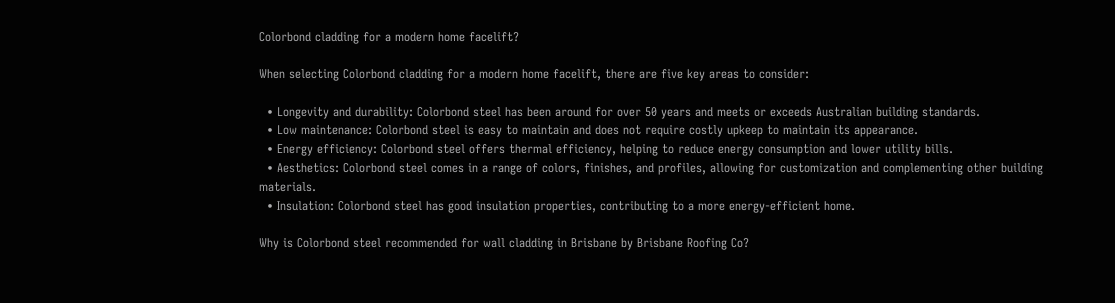Colorbond cladding for a modern home facelift?

When selecting Colorbond cladding for a modern home facelift, there are five key areas to consider:

  • Longevity and durability: Colorbond steel has been around for over 50 years and meets or exceeds Australian building standards.
  • Low maintenance: Colorbond steel is easy to maintain and does not require costly upkeep to maintain its appearance.
  • Energy efficiency: Colorbond steel offers thermal efficiency, helping to reduce energy consumption and lower utility bills.
  • Aesthetics: Colorbond steel comes in a range of colors, finishes, and profiles, allowing for customization and complementing other building materials.
  • Insulation: Colorbond steel has good insulation properties, contributing to a more energy-efficient home.

Why is Colorbond steel recommended for wall cladding in Brisbane by Brisbane Roofing Co?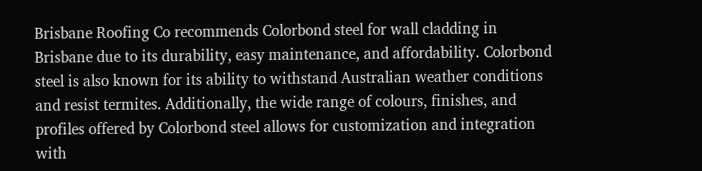Brisbane Roofing Co recommends Colorbond steel for wall cladding in Brisbane due to its durability, easy maintenance, and affordability. Colorbond steel is also known for its ability to withstand Australian weather conditions and resist termites. Additionally, the wide range of colours, finishes, and profiles offered by Colorbond steel allows for customization and integration with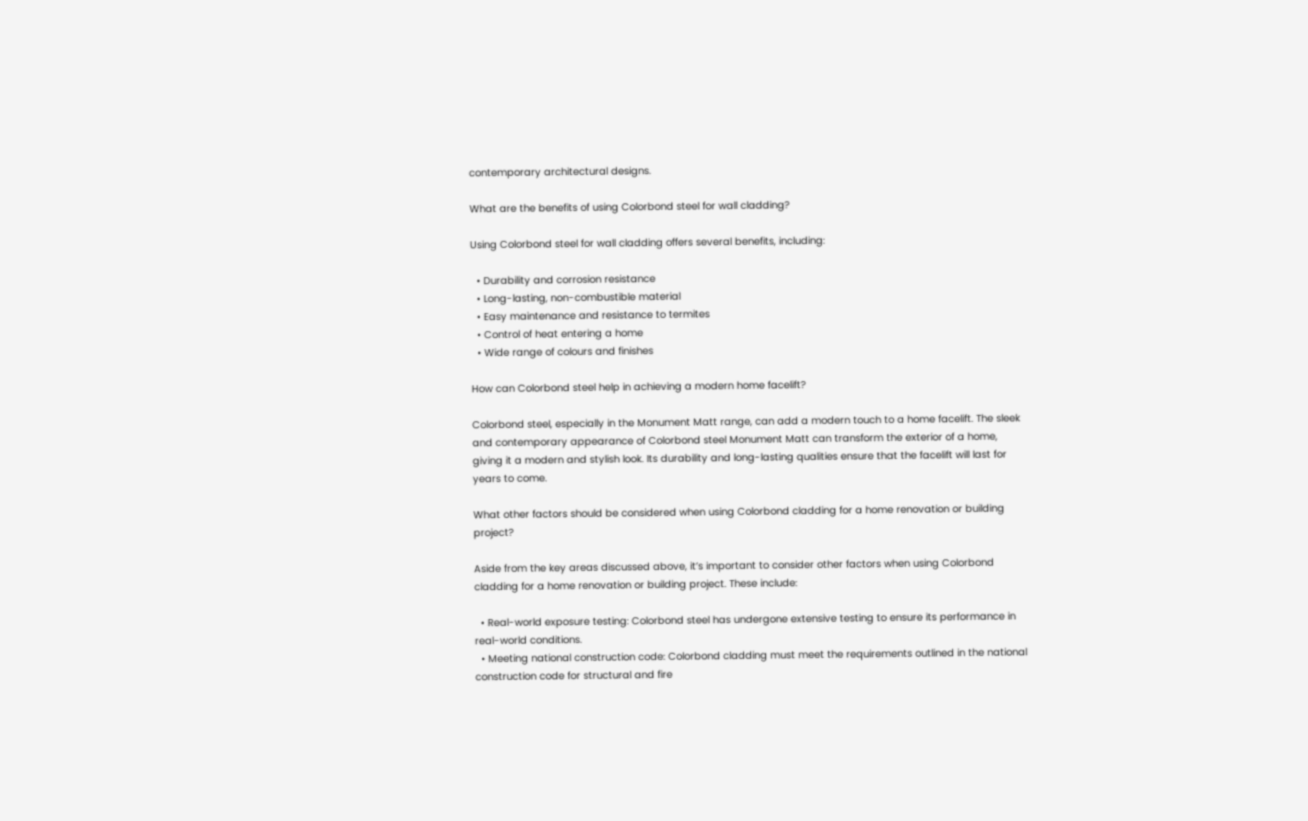contemporary architectural designs.

What are the benefits of using Colorbond steel for wall cladding?

Using Colorbond steel for wall cladding offers several benefits, including:

  • Durability and corrosion resistance
  • Long-lasting, non-combustible material
  • Easy maintenance and resistance to termites
  • Control of heat entering a home
  • Wide range of colours and finishes

How can Colorbond steel help in achieving a modern home facelift?

Colorbond steel, especially in the Monument Matt range, can add a modern touch to a home facelift. The sleek and contemporary appearance of Colorbond steel Monument Matt can transform the exterior of a home, giving it a modern and stylish look. Its durability and long-lasting qualities ensure that the facelift will last for years to come.

What other factors should be considered when using Colorbond cladding for a home renovation or building project?

Aside from the key areas discussed above, it’s important to consider other factors when using Colorbond cladding for a home renovation or building project. These include:

  • Real-world exposure testing: Colorbond steel has undergone extensive testing to ensure its performance in real-world conditions.
  • Meeting national construction code: Colorbond cladding must meet the requirements outlined in the national construction code for structural and fire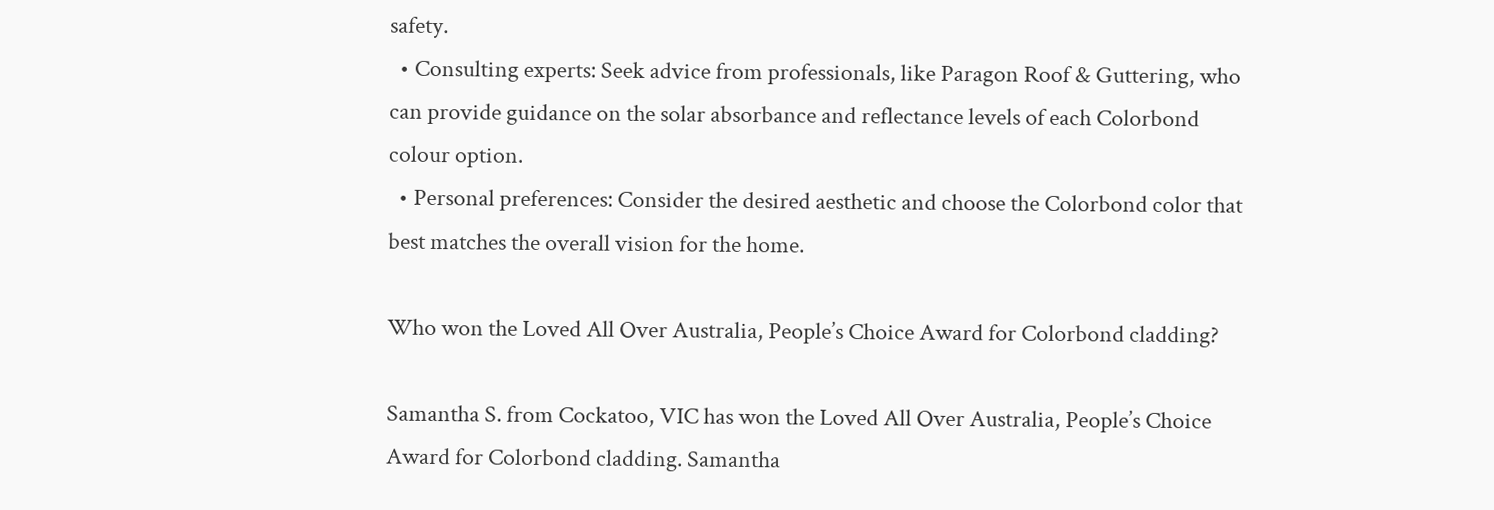safety.
  • Consulting experts: Seek advice from professionals, like Paragon Roof & Guttering, who can provide guidance on the solar absorbance and reflectance levels of each Colorbond colour option.
  • Personal preferences: Consider the desired aesthetic and choose the Colorbond color that best matches the overall vision for the home.

Who won the Loved All Over Australia, People’s Choice Award for Colorbond cladding?

Samantha S. from Cockatoo, VIC has won the Loved All Over Australia, People’s Choice Award for Colorbond cladding. Samantha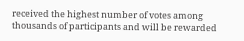received the highest number of votes among thousands of participants and will be rewarded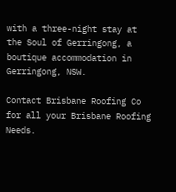with a three-night stay at the Soul of Gerringong, a boutique accommodation in Gerringong, NSW.

Contact Brisbane Roofing Co for all your Brisbane Roofing Needs.